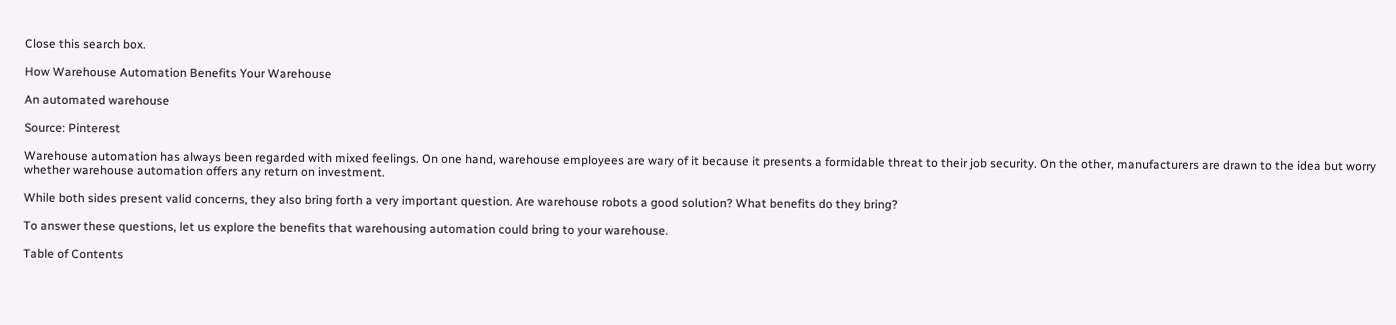Close this search box.

How Warehouse Automation Benefits Your Warehouse

An automated warehouse

Source: Pinterest

Warehouse automation has always been regarded with mixed feelings. On one hand, warehouse employees are wary of it because it presents a formidable threat to their job security. On the other, manufacturers are drawn to the idea but worry whether warehouse automation offers any return on investment.

While both sides present valid concerns, they also bring forth a very important question. Are warehouse robots a good solution? What benefits do they bring?

To answer these questions, let us explore the benefits that warehousing automation could bring to your warehouse.

Table of Contents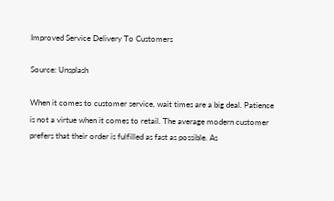Improved Service Delivery To Customers

Source: Unsplash

When it comes to customer service, wait times are a big deal. Patience is not a virtue when it comes to retail. The average modern customer prefers that their order is fulfilled as fast as possible. As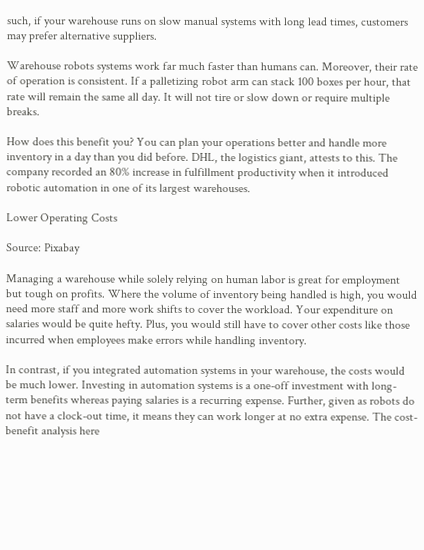such, if your warehouse runs on slow manual systems with long lead times, customers may prefer alternative suppliers.

Warehouse robots systems work far much faster than humans can. Moreover, their rate of operation is consistent. If a palletizing robot arm can stack 100 boxes per hour, that rate will remain the same all day. It will not tire or slow down or require multiple breaks.

How does this benefit you? You can plan your operations better and handle more inventory in a day than you did before. DHL, the logistics giant, attests to this. The company recorded an 80% increase in fulfillment productivity when it introduced robotic automation in one of its largest warehouses.

Lower Operating Costs

Source: Pixabay

Managing a warehouse while solely relying on human labor is great for employment but tough on profits. Where the volume of inventory being handled is high, you would need more staff and more work shifts to cover the workload. Your expenditure on salaries would be quite hefty. Plus, you would still have to cover other costs like those incurred when employees make errors while handling inventory.

In contrast, if you integrated automation systems in your warehouse, the costs would be much lower. Investing in automation systems is a one-off investment with long-term benefits whereas paying salaries is a recurring expense. Further, given as robots do not have a clock-out time, it means they can work longer at no extra expense. The cost-benefit analysis here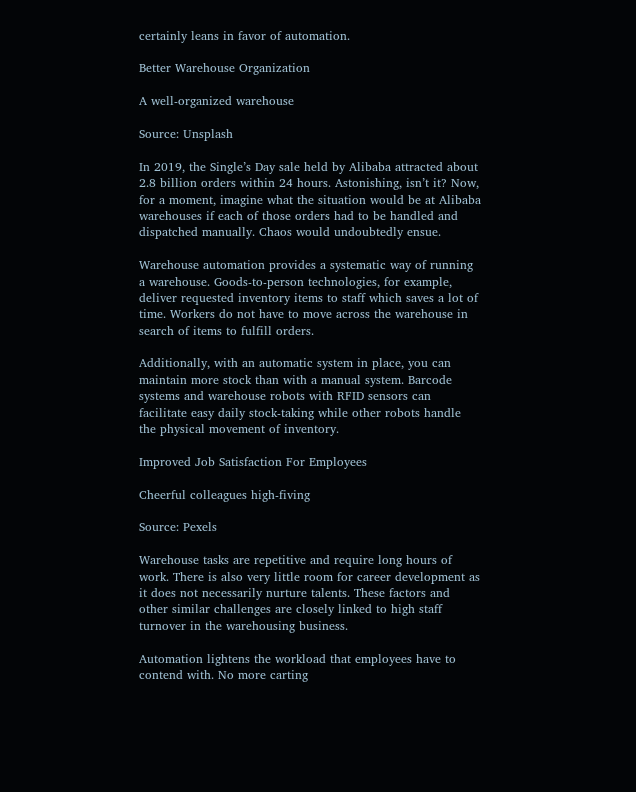certainly leans in favor of automation.

Better Warehouse Organization

A well-organized warehouse

Source: Unsplash

In 2019, the Single’s Day sale held by Alibaba attracted about 2.8 billion orders within 24 hours. Astonishing, isn’t it? Now, for a moment, imagine what the situation would be at Alibaba warehouses if each of those orders had to be handled and dispatched manually. Chaos would undoubtedly ensue.

Warehouse automation provides a systematic way of running a warehouse. Goods-to-person technologies, for example, deliver requested inventory items to staff which saves a lot of time. Workers do not have to move across the warehouse in search of items to fulfill orders.

Additionally, with an automatic system in place, you can maintain more stock than with a manual system. Barcode systems and warehouse robots with RFID sensors can facilitate easy daily stock-taking while other robots handle the physical movement of inventory.

Improved Job Satisfaction For Employees

Cheerful colleagues high-fiving

Source: Pexels

Warehouse tasks are repetitive and require long hours of work. There is also very little room for career development as it does not necessarily nurture talents. These factors and other similar challenges are closely linked to high staff turnover in the warehousing business.

Automation lightens the workload that employees have to contend with. No more carting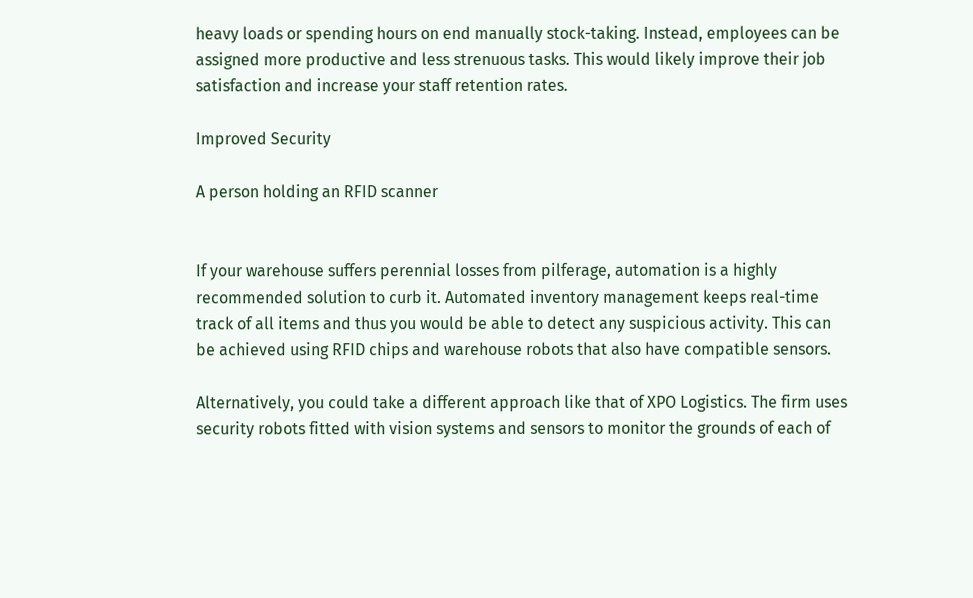heavy loads or spending hours on end manually stock-taking. Instead, employees can be assigned more productive and less strenuous tasks. This would likely improve their job satisfaction and increase your staff retention rates.

Improved Security

A person holding an RFID scanner


If your warehouse suffers perennial losses from pilferage, automation is a highly recommended solution to curb it. Automated inventory management keeps real-time track of all items and thus you would be able to detect any suspicious activity. This can be achieved using RFID chips and warehouse robots that also have compatible sensors.

Alternatively, you could take a different approach like that of XPO Logistics. The firm uses security robots fitted with vision systems and sensors to monitor the grounds of each of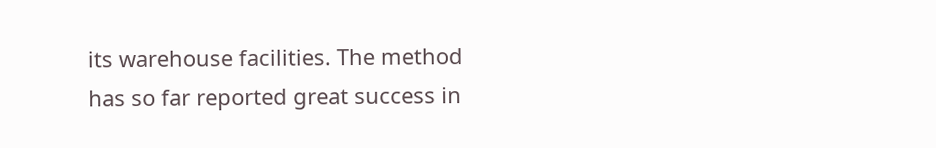its warehouse facilities. The method has so far reported great success in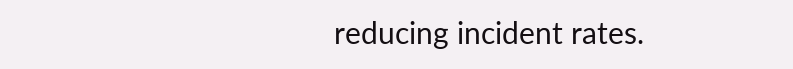reducing incident rates.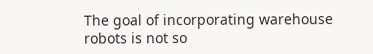The goal of incorporating warehouse robots is not so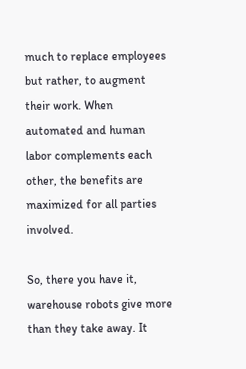much to replace employees but rather, to augment their work. When automated and human labor complements each other, the benefits are maximized for all parties involved.

So, there you have it, warehouse robots give more than they take away. It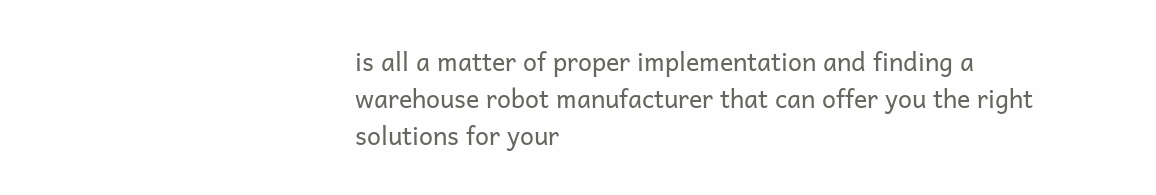is all a matter of proper implementation and finding a warehouse robot manufacturer that can offer you the right solutions for your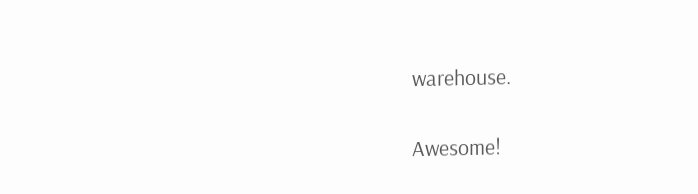warehouse.

Awesome!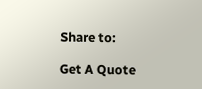Share to:

Get A Quote